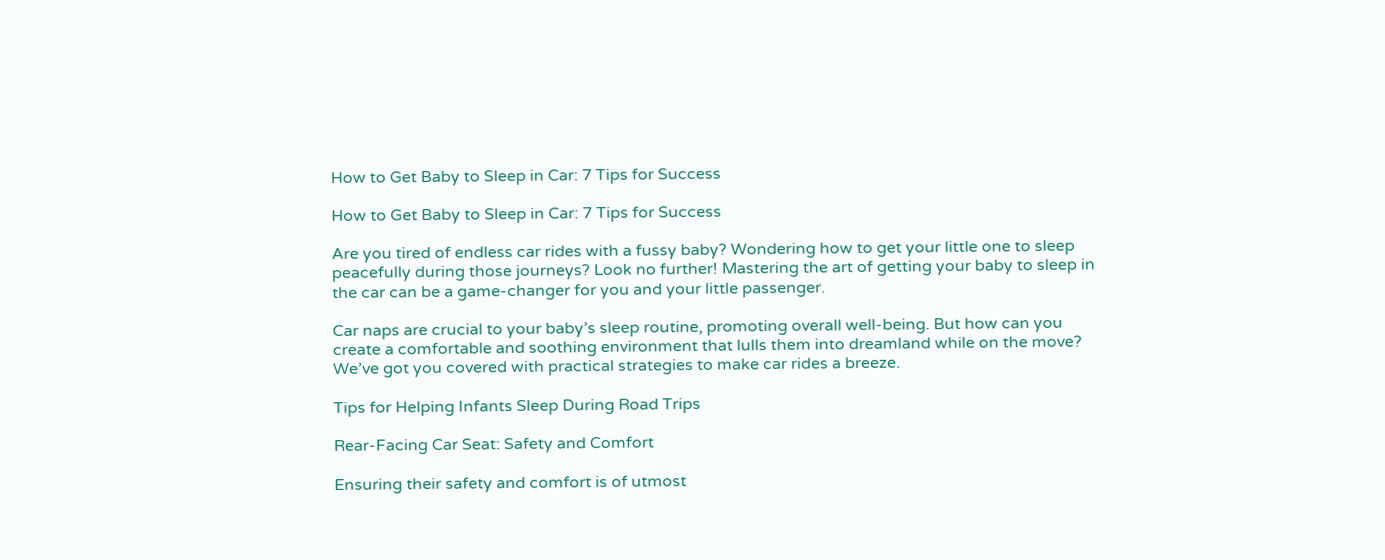How to Get Baby to Sleep in Car: 7 Tips for Success

How to Get Baby to Sleep in Car: 7 Tips for Success

Are you tired of endless car rides with a fussy baby? Wondering how to get your little one to sleep peacefully during those journeys? Look no further! Mastering the art of getting your baby to sleep in the car can be a game-changer for you and your little passenger.

Car naps are crucial to your baby’s sleep routine, promoting overall well-being. But how can you create a comfortable and soothing environment that lulls them into dreamland while on the move? We’ve got you covered with practical strategies to make car rides a breeze.

Tips for Helping Infants Sleep During Road Trips

Rear-Facing Car Seat: Safety and Comfort

Ensuring their safety and comfort is of utmost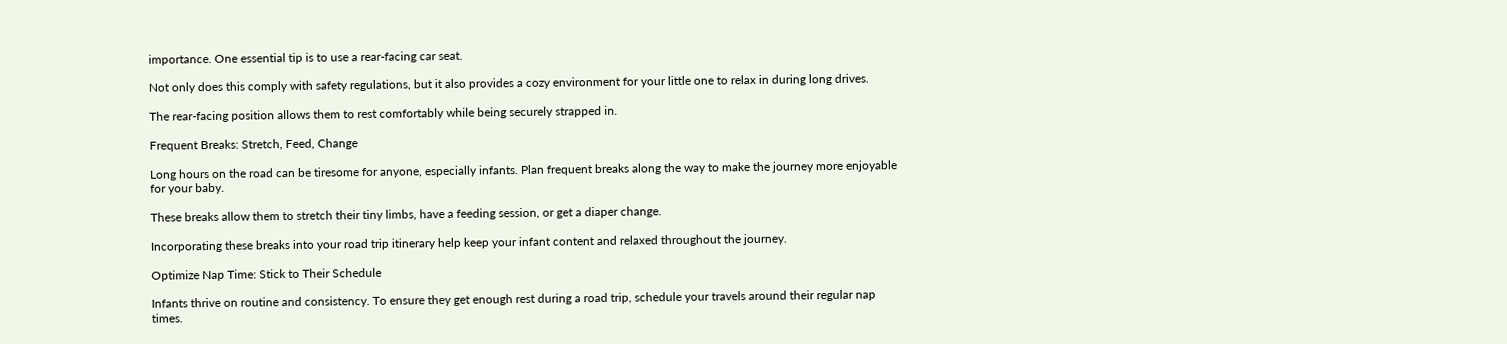importance. One essential tip is to use a rear-facing car seat.

Not only does this comply with safety regulations, but it also provides a cozy environment for your little one to relax in during long drives.

The rear-facing position allows them to rest comfortably while being securely strapped in.

Frequent Breaks: Stretch, Feed, Change

Long hours on the road can be tiresome for anyone, especially infants. Plan frequent breaks along the way to make the journey more enjoyable for your baby.

These breaks allow them to stretch their tiny limbs, have a feeding session, or get a diaper change.

Incorporating these breaks into your road trip itinerary help keep your infant content and relaxed throughout the journey.

Optimize Nap Time: Stick to Their Schedule

Infants thrive on routine and consistency. To ensure they get enough rest during a road trip, schedule your travels around their regular nap times.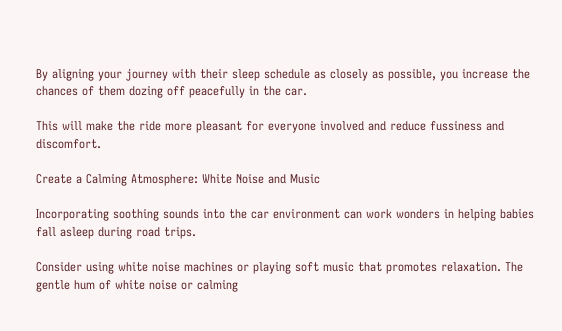By aligning your journey with their sleep schedule as closely as possible, you increase the chances of them dozing off peacefully in the car.

This will make the ride more pleasant for everyone involved and reduce fussiness and discomfort.

Create a Calming Atmosphere: White Noise and Music

Incorporating soothing sounds into the car environment can work wonders in helping babies fall asleep during road trips.

Consider using white noise machines or playing soft music that promotes relaxation. The gentle hum of white noise or calming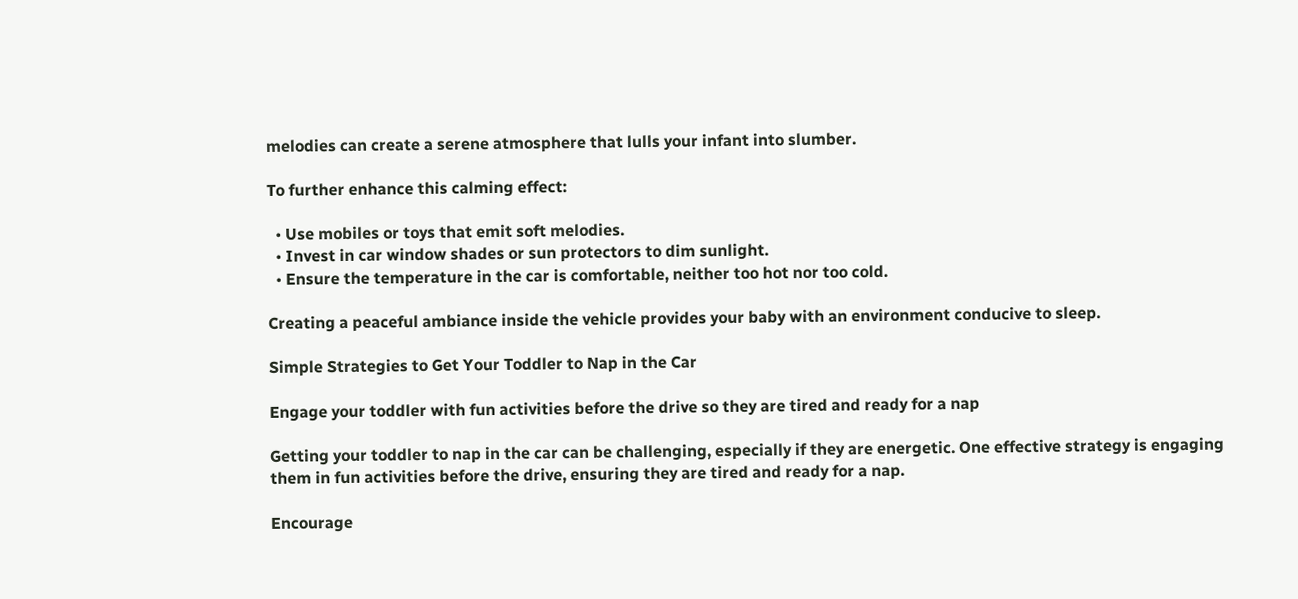melodies can create a serene atmosphere that lulls your infant into slumber.

To further enhance this calming effect:

  • Use mobiles or toys that emit soft melodies.
  • Invest in car window shades or sun protectors to dim sunlight.
  • Ensure the temperature in the car is comfortable, neither too hot nor too cold.

Creating a peaceful ambiance inside the vehicle provides your baby with an environment conducive to sleep.

Simple Strategies to Get Your Toddler to Nap in the Car

Engage your toddler with fun activities before the drive so they are tired and ready for a nap

Getting your toddler to nap in the car can be challenging, especially if they are energetic. One effective strategy is engaging them in fun activities before the drive, ensuring they are tired and ready for a nap.

Encourage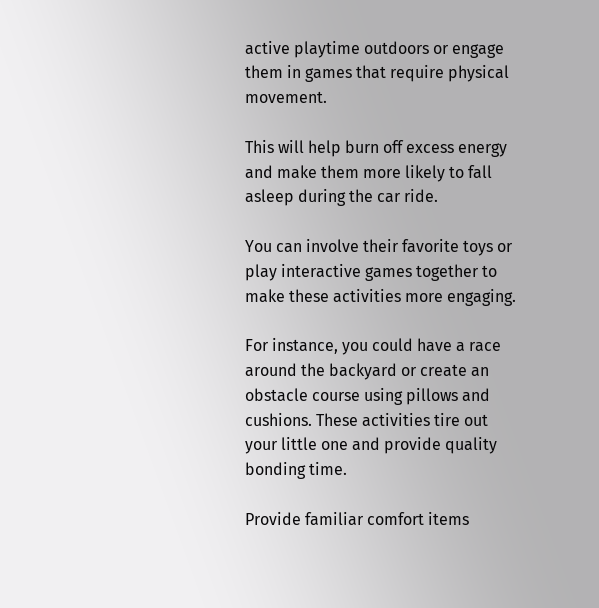active playtime outdoors or engage them in games that require physical movement.

This will help burn off excess energy and make them more likely to fall asleep during the car ride.

You can involve their favorite toys or play interactive games together to make these activities more engaging.

For instance, you could have a race around the backyard or create an obstacle course using pillows and cushions. These activities tire out your little one and provide quality bonding time.

Provide familiar comfort items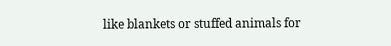like blankets or stuffed animals for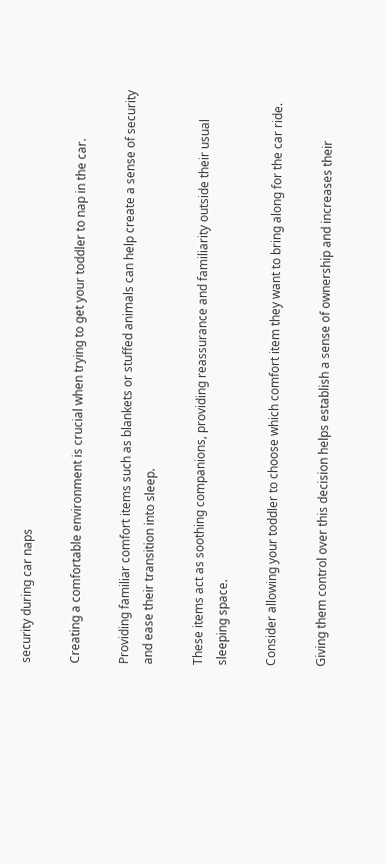security during car naps

Creating a comfortable environment is crucial when trying to get your toddler to nap in the car.

Providing familiar comfort items such as blankets or stuffed animals can help create a sense of security and ease their transition into sleep.

These items act as soothing companions, providing reassurance and familiarity outside their usual sleeping space.

Consider allowing your toddler to choose which comfort item they want to bring along for the car ride.

Giving them control over this decision helps establish a sense of ownership and increases their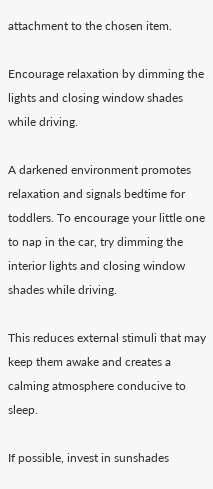attachment to the chosen item.

Encourage relaxation by dimming the lights and closing window shades while driving.

A darkened environment promotes relaxation and signals bedtime for toddlers. To encourage your little one to nap in the car, try dimming the interior lights and closing window shades while driving.

This reduces external stimuli that may keep them awake and creates a calming atmosphere conducive to sleep.

If possible, invest in sunshades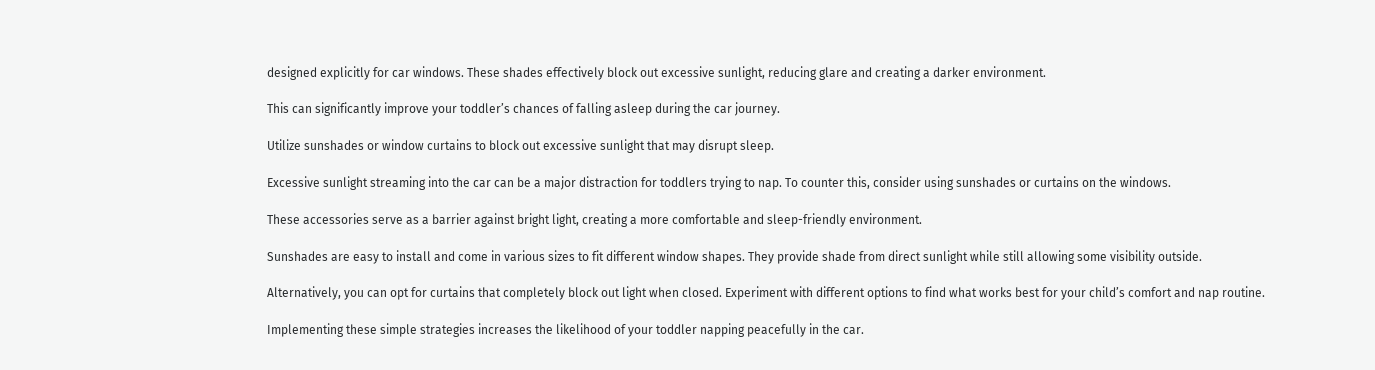designed explicitly for car windows. These shades effectively block out excessive sunlight, reducing glare and creating a darker environment.

This can significantly improve your toddler’s chances of falling asleep during the car journey.

Utilize sunshades or window curtains to block out excessive sunlight that may disrupt sleep.

Excessive sunlight streaming into the car can be a major distraction for toddlers trying to nap. To counter this, consider using sunshades or curtains on the windows.

These accessories serve as a barrier against bright light, creating a more comfortable and sleep-friendly environment.

Sunshades are easy to install and come in various sizes to fit different window shapes. They provide shade from direct sunlight while still allowing some visibility outside.

Alternatively, you can opt for curtains that completely block out light when closed. Experiment with different options to find what works best for your child’s comfort and nap routine.

Implementing these simple strategies increases the likelihood of your toddler napping peacefully in the car.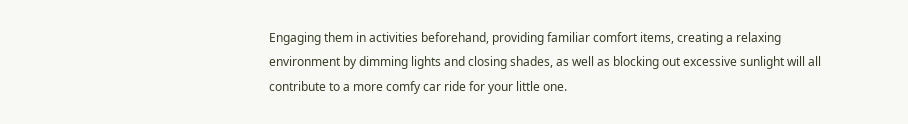Engaging them in activities beforehand, providing familiar comfort items, creating a relaxing environment by dimming lights and closing shades, as well as blocking out excessive sunlight will all contribute to a more comfy car ride for your little one.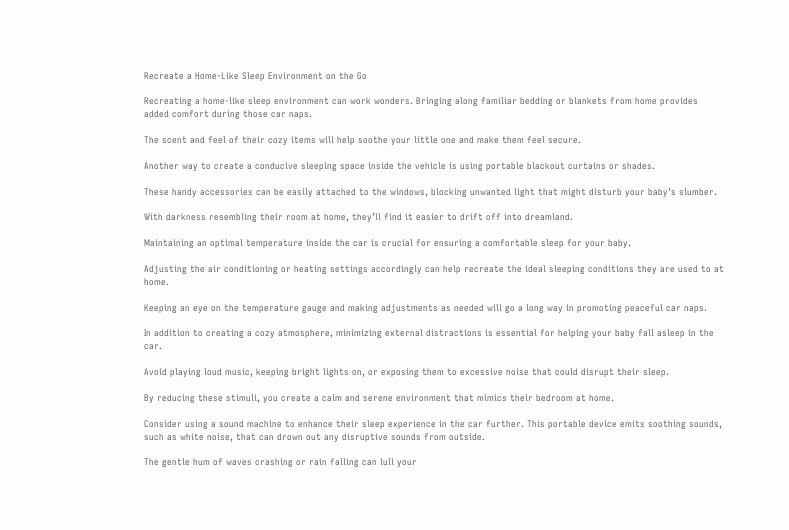Recreate a Home-Like Sleep Environment on the Go

Recreating a home-like sleep environment can work wonders. Bringing along familiar bedding or blankets from home provides added comfort during those car naps.

The scent and feel of their cozy items will help soothe your little one and make them feel secure.

Another way to create a conducive sleeping space inside the vehicle is using portable blackout curtains or shades.

These handy accessories can be easily attached to the windows, blocking unwanted light that might disturb your baby’s slumber.

With darkness resembling their room at home, they’ll find it easier to drift off into dreamland.

Maintaining an optimal temperature inside the car is crucial for ensuring a comfortable sleep for your baby.

Adjusting the air conditioning or heating settings accordingly can help recreate the ideal sleeping conditions they are used to at home.

Keeping an eye on the temperature gauge and making adjustments as needed will go a long way in promoting peaceful car naps.

In addition to creating a cozy atmosphere, minimizing external distractions is essential for helping your baby fall asleep in the car.

Avoid playing loud music, keeping bright lights on, or exposing them to excessive noise that could disrupt their sleep.

By reducing these stimuli, you create a calm and serene environment that mimics their bedroom at home.

Consider using a sound machine to enhance their sleep experience in the car further. This portable device emits soothing sounds, such as white noise, that can drown out any disruptive sounds from outside.

The gentle hum of waves crashing or rain falling can lull your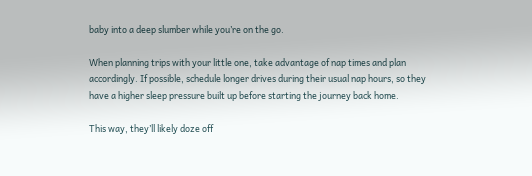baby into a deep slumber while you’re on the go.

When planning trips with your little one, take advantage of nap times and plan accordingly. If possible, schedule longer drives during their usual nap hours, so they have a higher sleep pressure built up before starting the journey back home.

This way, they’ll likely doze off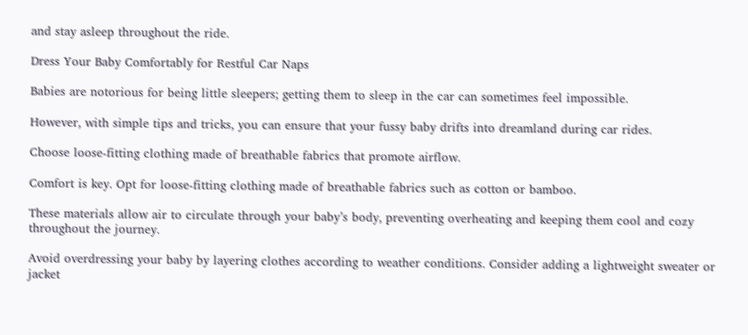and stay asleep throughout the ride.

Dress Your Baby Comfortably for Restful Car Naps

Babies are notorious for being little sleepers; getting them to sleep in the car can sometimes feel impossible.

However, with simple tips and tricks, you can ensure that your fussy baby drifts into dreamland during car rides.

Choose loose-fitting clothing made of breathable fabrics that promote airflow.

Comfort is key. Opt for loose-fitting clothing made of breathable fabrics such as cotton or bamboo.

These materials allow air to circulate through your baby’s body, preventing overheating and keeping them cool and cozy throughout the journey.

Avoid overdressing your baby by layering clothes according to weather conditions. Consider adding a lightweight sweater or jacket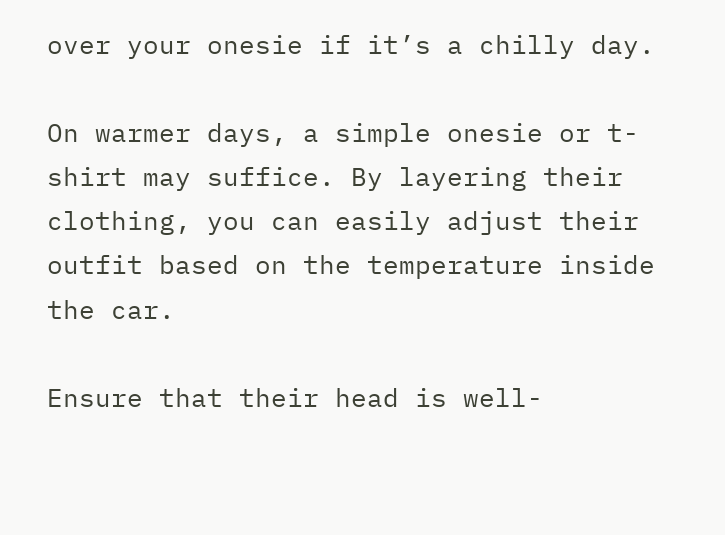over your onesie if it’s a chilly day.

On warmer days, a simple onesie or t-shirt may suffice. By layering their clothing, you can easily adjust their outfit based on the temperature inside the car.

Ensure that their head is well-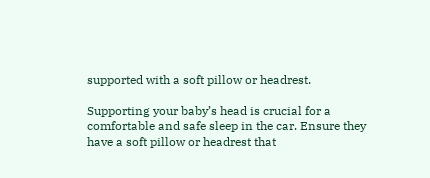supported with a soft pillow or headrest.

Supporting your baby’s head is crucial for a comfortable and safe sleep in the car. Ensure they have a soft pillow or headrest that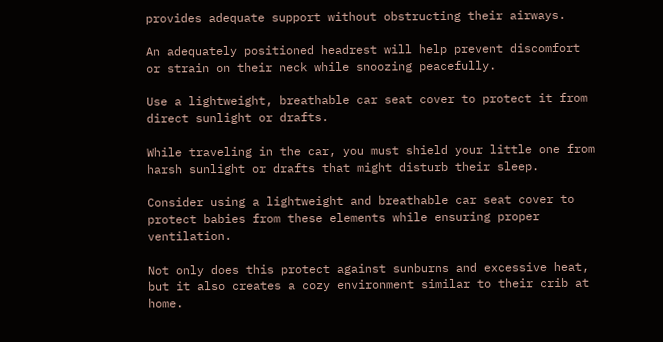provides adequate support without obstructing their airways.

An adequately positioned headrest will help prevent discomfort or strain on their neck while snoozing peacefully.

Use a lightweight, breathable car seat cover to protect it from direct sunlight or drafts.

While traveling in the car, you must shield your little one from harsh sunlight or drafts that might disturb their sleep.

Consider using a lightweight and breathable car seat cover to protect babies from these elements while ensuring proper ventilation.

Not only does this protect against sunburns and excessive heat, but it also creates a cozy environment similar to their crib at home.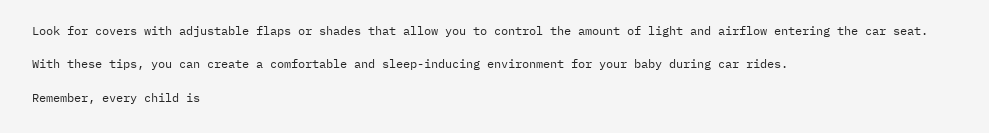Look for covers with adjustable flaps or shades that allow you to control the amount of light and airflow entering the car seat.

With these tips, you can create a comfortable and sleep-inducing environment for your baby during car rides.

Remember, every child is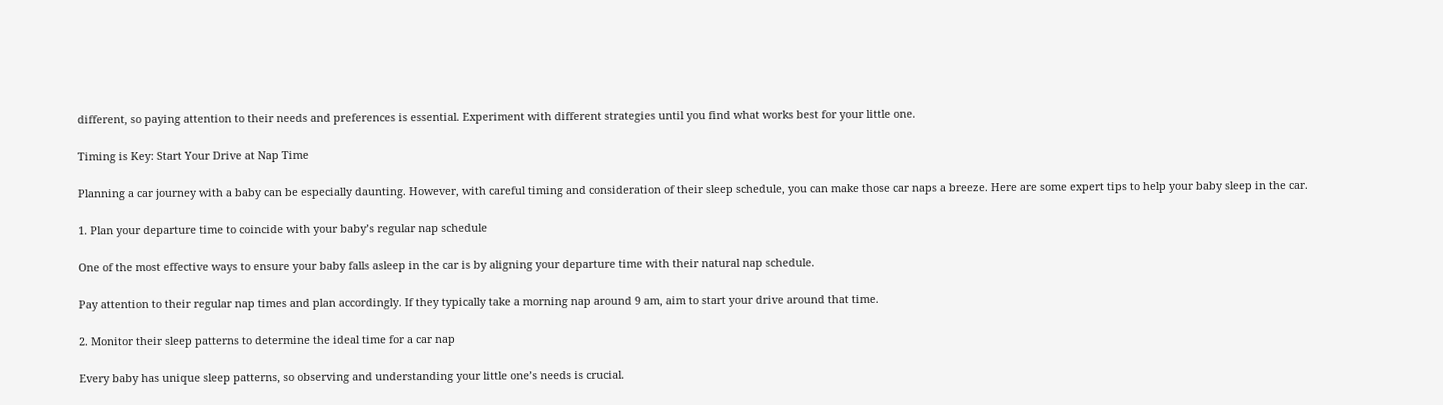different, so paying attention to their needs and preferences is essential. Experiment with different strategies until you find what works best for your little one.

Timing is Key: Start Your Drive at Nap Time

Planning a car journey with a baby can be especially daunting. However, with careful timing and consideration of their sleep schedule, you can make those car naps a breeze. Here are some expert tips to help your baby sleep in the car.

1. Plan your departure time to coincide with your baby’s regular nap schedule

One of the most effective ways to ensure your baby falls asleep in the car is by aligning your departure time with their natural nap schedule.

Pay attention to their regular nap times and plan accordingly. If they typically take a morning nap around 9 am, aim to start your drive around that time.

2. Monitor their sleep patterns to determine the ideal time for a car nap

Every baby has unique sleep patterns, so observing and understanding your little one’s needs is crucial.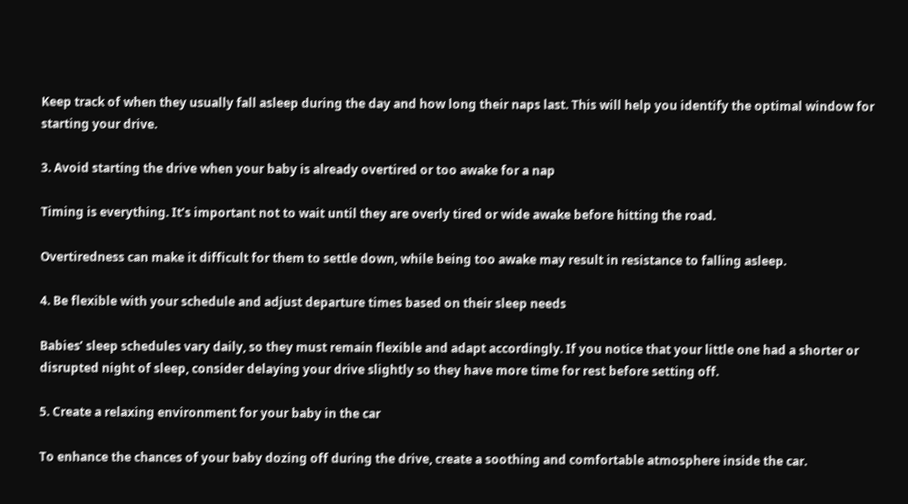Keep track of when they usually fall asleep during the day and how long their naps last. This will help you identify the optimal window for starting your drive.

3. Avoid starting the drive when your baby is already overtired or too awake for a nap

Timing is everything. It’s important not to wait until they are overly tired or wide awake before hitting the road.

Overtiredness can make it difficult for them to settle down, while being too awake may result in resistance to falling asleep.

4. Be flexible with your schedule and adjust departure times based on their sleep needs

Babies’ sleep schedules vary daily, so they must remain flexible and adapt accordingly. If you notice that your little one had a shorter or disrupted night of sleep, consider delaying your drive slightly so they have more time for rest before setting off.

5. Create a relaxing environment for your baby in the car

To enhance the chances of your baby dozing off during the drive, create a soothing and comfortable atmosphere inside the car.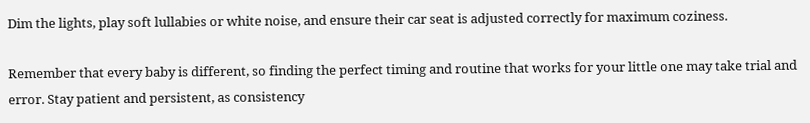Dim the lights, play soft lullabies or white noise, and ensure their car seat is adjusted correctly for maximum coziness.

Remember that every baby is different, so finding the perfect timing and routine that works for your little one may take trial and error. Stay patient and persistent, as consistency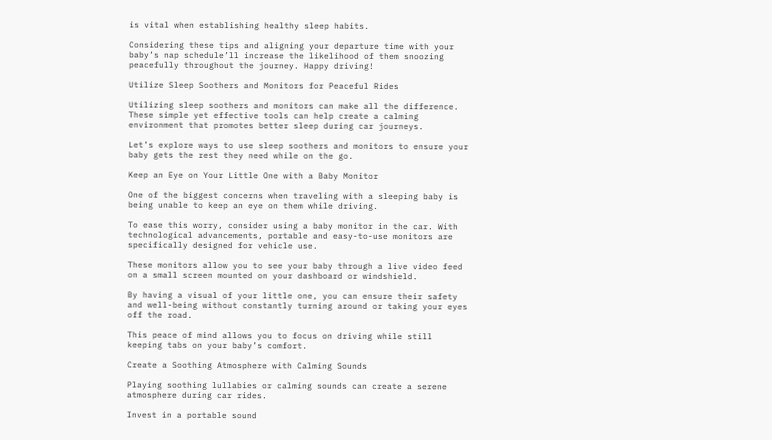is vital when establishing healthy sleep habits.

Considering these tips and aligning your departure time with your baby’s nap schedule’ll increase the likelihood of them snoozing peacefully throughout the journey. Happy driving!

Utilize Sleep Soothers and Monitors for Peaceful Rides

Utilizing sleep soothers and monitors can make all the difference. These simple yet effective tools can help create a calming environment that promotes better sleep during car journeys.

Let’s explore ways to use sleep soothers and monitors to ensure your baby gets the rest they need while on the go.

Keep an Eye on Your Little One with a Baby Monitor

One of the biggest concerns when traveling with a sleeping baby is being unable to keep an eye on them while driving.

To ease this worry, consider using a baby monitor in the car. With technological advancements, portable and easy-to-use monitors are specifically designed for vehicle use.

These monitors allow you to see your baby through a live video feed on a small screen mounted on your dashboard or windshield.

By having a visual of your little one, you can ensure their safety and well-being without constantly turning around or taking your eyes off the road.

This peace of mind allows you to focus on driving while still keeping tabs on your baby’s comfort.

Create a Soothing Atmosphere with Calming Sounds

Playing soothing lullabies or calming sounds can create a serene atmosphere during car rides.

Invest in a portable sound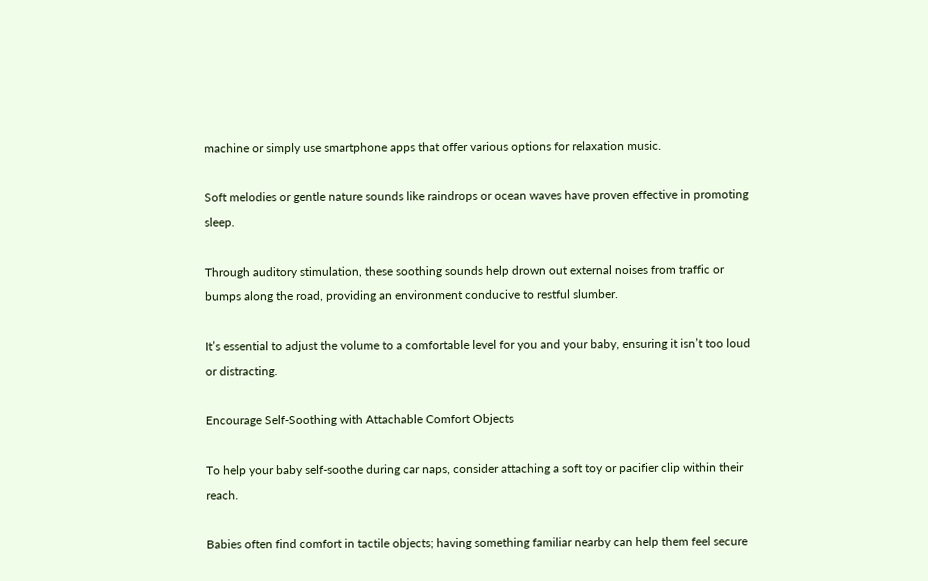machine or simply use smartphone apps that offer various options for relaxation music.

Soft melodies or gentle nature sounds like raindrops or ocean waves have proven effective in promoting sleep.

Through auditory stimulation, these soothing sounds help drown out external noises from traffic or bumps along the road, providing an environment conducive to restful slumber.

It’s essential to adjust the volume to a comfortable level for you and your baby, ensuring it isn’t too loud or distracting.

Encourage Self-Soothing with Attachable Comfort Objects

To help your baby self-soothe during car naps, consider attaching a soft toy or pacifier clip within their reach.

Babies often find comfort in tactile objects; having something familiar nearby can help them feel secure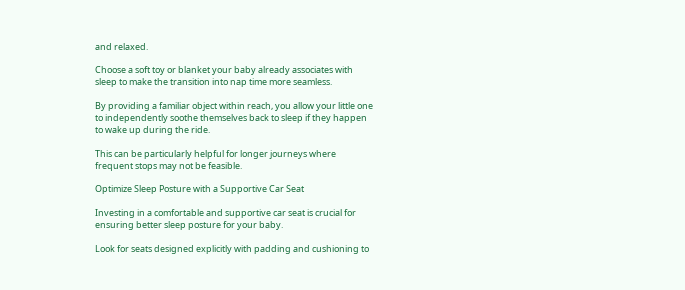and relaxed.

Choose a soft toy or blanket your baby already associates with sleep to make the transition into nap time more seamless.

By providing a familiar object within reach, you allow your little one to independently soothe themselves back to sleep if they happen to wake up during the ride.

This can be particularly helpful for longer journeys where frequent stops may not be feasible.

Optimize Sleep Posture with a Supportive Car Seat

Investing in a comfortable and supportive car seat is crucial for ensuring better sleep posture for your baby.

Look for seats designed explicitly with padding and cushioning to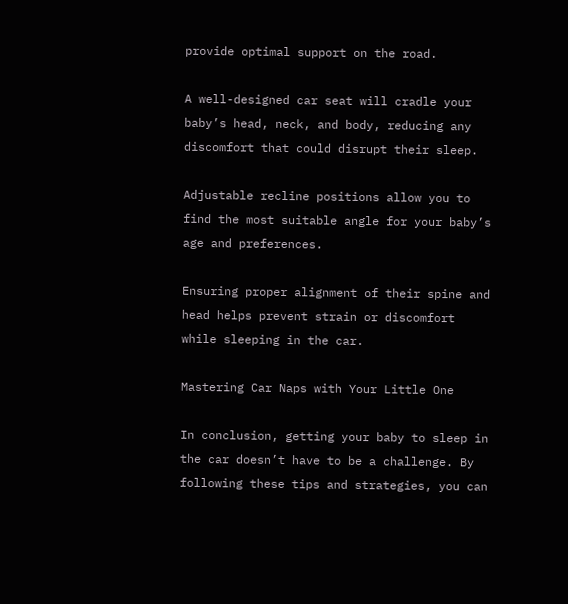provide optimal support on the road.

A well-designed car seat will cradle your baby’s head, neck, and body, reducing any discomfort that could disrupt their sleep.

Adjustable recline positions allow you to find the most suitable angle for your baby’s age and preferences.

Ensuring proper alignment of their spine and head helps prevent strain or discomfort while sleeping in the car.

Mastering Car Naps with Your Little One

In conclusion, getting your baby to sleep in the car doesn’t have to be a challenge. By following these tips and strategies, you can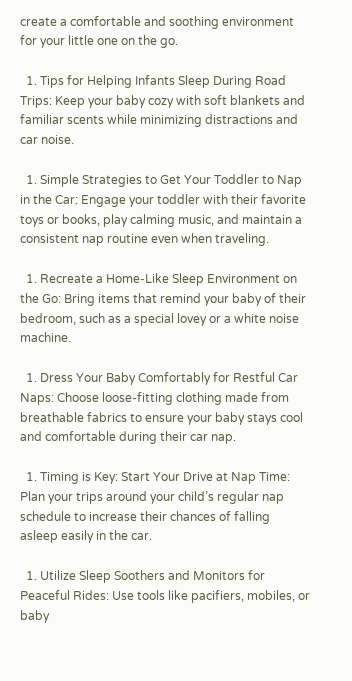create a comfortable and soothing environment for your little one on the go.

  1. Tips for Helping Infants Sleep During Road Trips: Keep your baby cozy with soft blankets and familiar scents while minimizing distractions and car noise.

  1. Simple Strategies to Get Your Toddler to Nap in the Car: Engage your toddler with their favorite toys or books, play calming music, and maintain a consistent nap routine even when traveling.

  1. Recreate a Home-Like Sleep Environment on the Go: Bring items that remind your baby of their bedroom, such as a special lovey or a white noise machine.

  1. Dress Your Baby Comfortably for Restful Car Naps: Choose loose-fitting clothing made from breathable fabrics to ensure your baby stays cool and comfortable during their car nap.

  1. Timing is Key: Start Your Drive at Nap Time: Plan your trips around your child’s regular nap schedule to increase their chances of falling asleep easily in the car.

  1. Utilize Sleep Soothers and Monitors for Peaceful Rides: Use tools like pacifiers, mobiles, or baby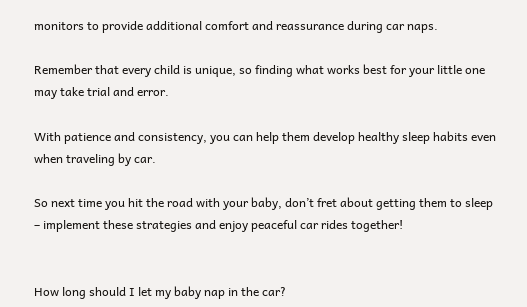monitors to provide additional comfort and reassurance during car naps.

Remember that every child is unique, so finding what works best for your little one may take trial and error.

With patience and consistency, you can help them develop healthy sleep habits even when traveling by car.

So next time you hit the road with your baby, don’t fret about getting them to sleep – implement these strategies and enjoy peaceful car rides together!


How long should I let my baby nap in the car?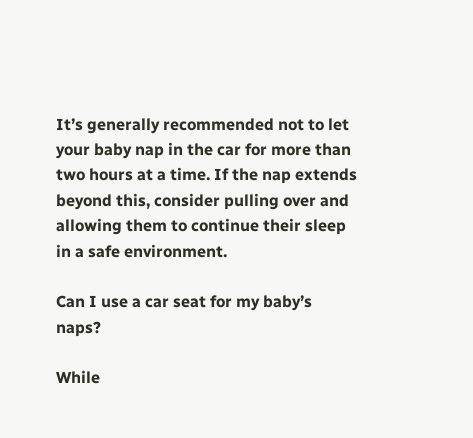It’s generally recommended not to let your baby nap in the car for more than two hours at a time. If the nap extends beyond this, consider pulling over and allowing them to continue their sleep in a safe environment.

Can I use a car seat for my baby’s naps?

While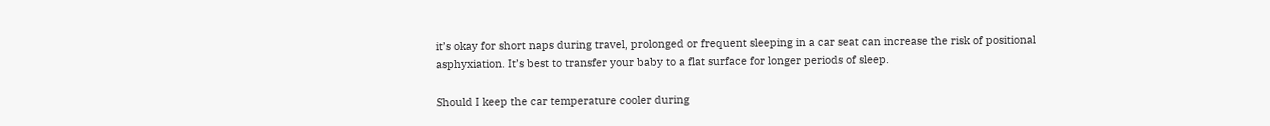it’s okay for short naps during travel, prolonged or frequent sleeping in a car seat can increase the risk of positional asphyxiation. It’s best to transfer your baby to a flat surface for longer periods of sleep.

Should I keep the car temperature cooler during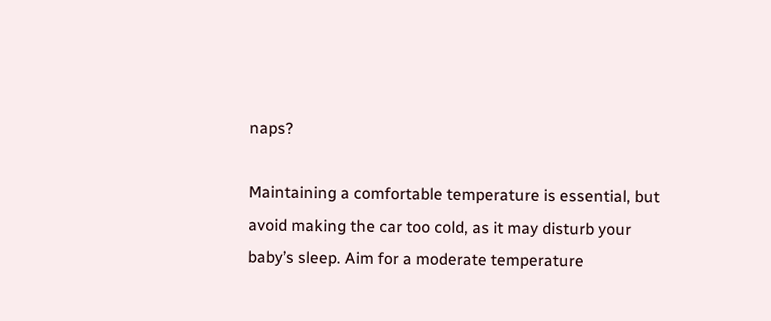naps?

Maintaining a comfortable temperature is essential, but avoid making the car too cold, as it may disturb your baby’s sleep. Aim for a moderate temperature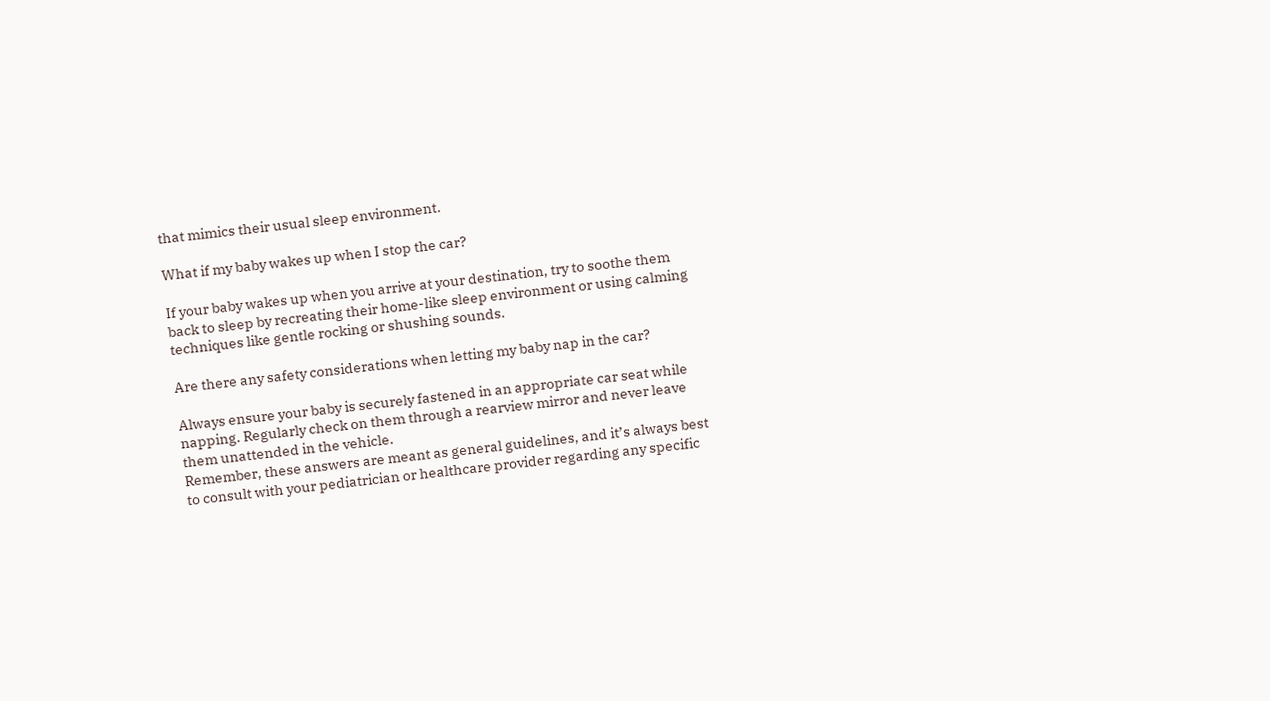that mimics their usual sleep environment.

What if my baby wakes up when I stop the car?

If your baby wakes up when you arrive at your destination, try to soothe them back to sleep by recreating their home-like sleep environment or using calming techniques like gentle rocking or shushing sounds.

Are there any safety considerations when letting my baby nap in the car?

Always ensure your baby is securely fastened in an appropriate car seat while napping. Regularly check on them through a rearview mirror and never leave them unattended in the vehicle.
Remember, these answers are meant as general guidelines, and it’s always best to consult with your pediatrician or healthcare provider regarding any specific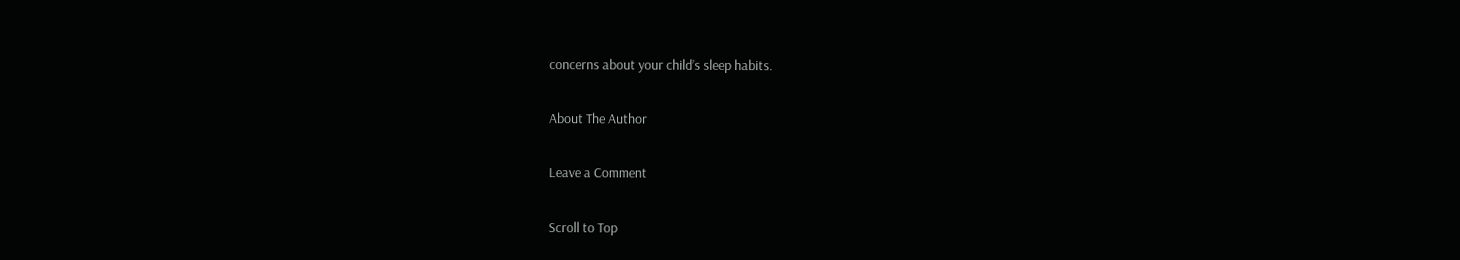concerns about your child’s sleep habits.

About The Author

Leave a Comment

Scroll to Top